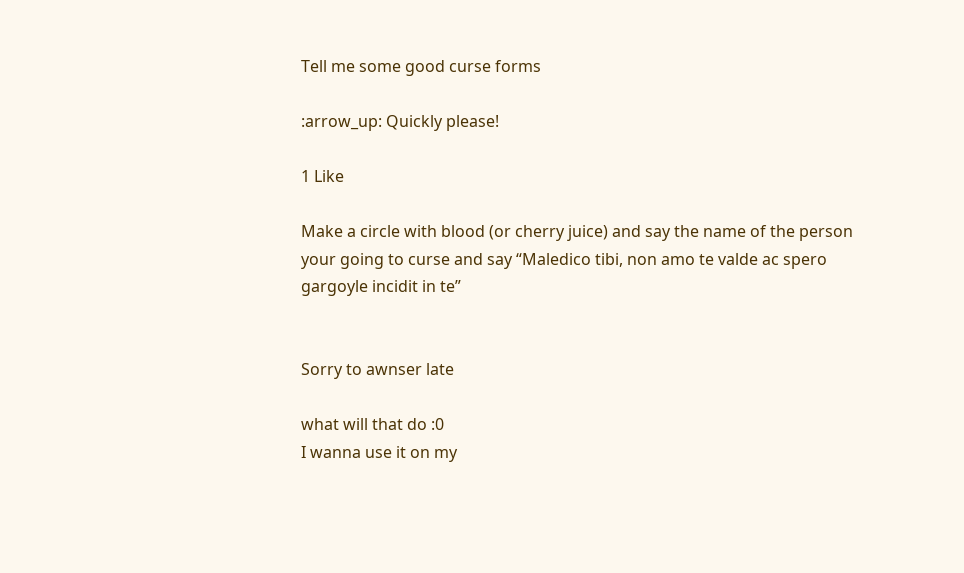Tell me some good curse forms

:arrow_up: Quickly please!

1 Like

Make a circle with blood (or cherry juice) and say the name of the person your going to curse and say “Maledico tibi, non amo te valde ac spero gargoyle incidit in te”


Sorry to awnser late

what will that do :0
I wanna use it on my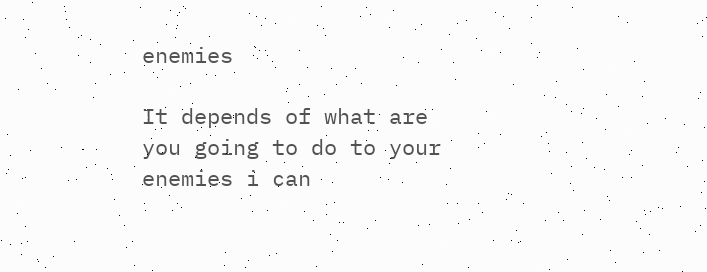enemies

It depends of what are you going to do to your enemies i can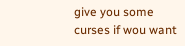give you some curses if wou want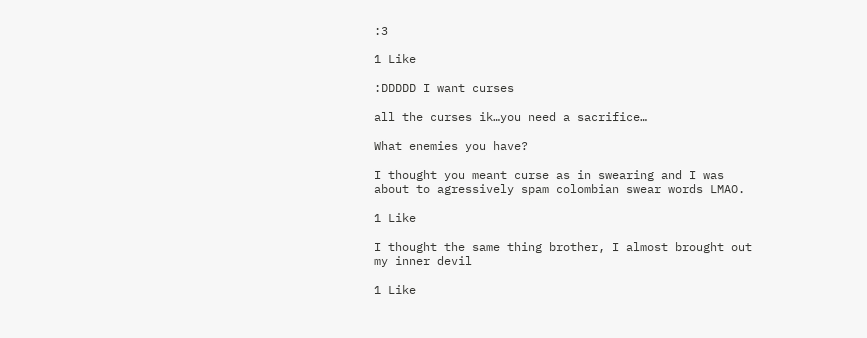:3

1 Like

:DDDDD I want curses

all the curses ik…you need a sacrifice…

What enemies you have?

I thought you meant curse as in swearing and I was about to agressively spam colombian swear words LMAO.

1 Like

I thought the same thing brother, I almost brought out my inner devil

1 Like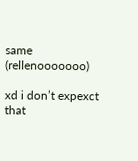same (rellenooooooo)

xd i don’t expexct that